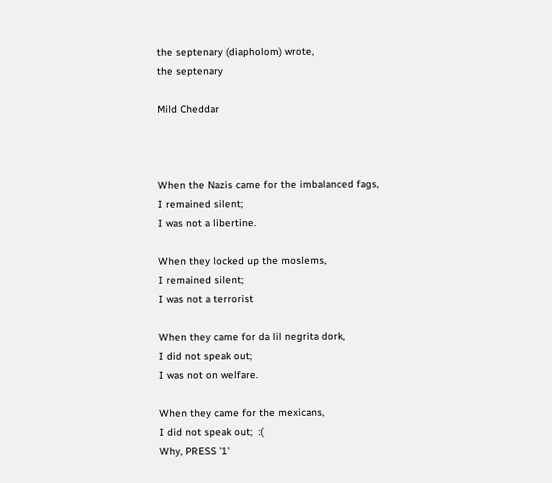the septenary (diapholom) wrote,
the septenary

Mild Cheddar



When the Nazis came for the imbalanced fags,
I remained silent;
I was not a libertine.

When they locked up the moslems,
I remained silent;
I was not a terrorist

When they came for da lil negrita dork,
I did not speak out;
I was not on welfare.

When they came for the mexicans,
I did not speak out;  :(
Why, PRESS '1'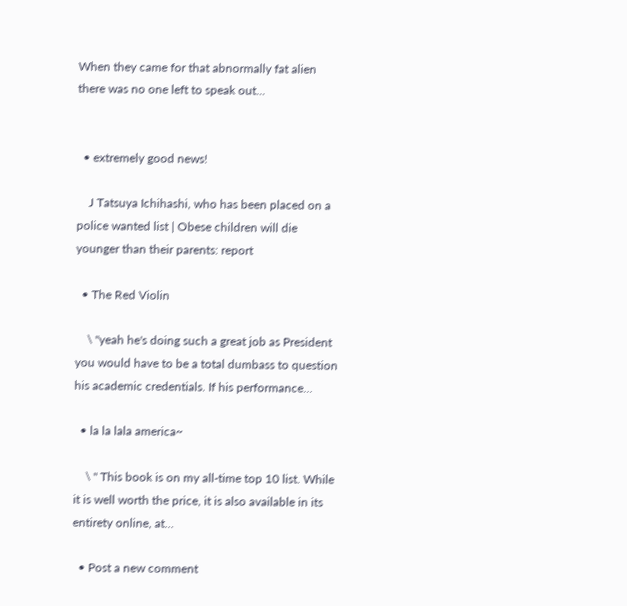When they came for that abnormally fat alien
there was no one left to speak out...


  • extremely good news!

    J Tatsuya Ichihashi, who has been placed on a police wanted list | Obese children will die younger than their parents: report

  • The Red Violin

    \ "yeah he's doing such a great job as President you would have to be a total dumbass to question his academic credentials. If his performance…

  • la la lala america~

    \ " This book is on my all-time top 10 list. While it is well worth the price, it is also available in its entirety online, at…

  • Post a new comment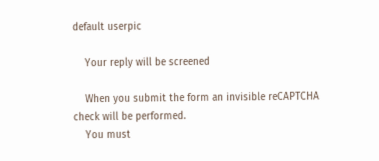default userpic

    Your reply will be screened

    When you submit the form an invisible reCAPTCHA check will be performed.
    You must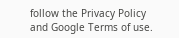follow the Privacy Policy and Google Terms of use.